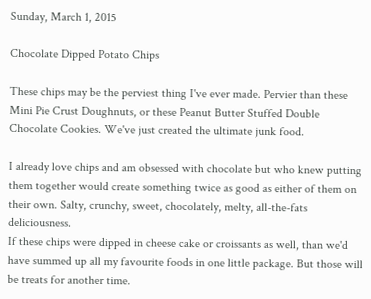Sunday, March 1, 2015

Chocolate Dipped Potato Chips

These chips may be the perviest thing I've ever made. Pervier than these Mini Pie Crust Doughnuts, or these Peanut Butter Stuffed Double Chocolate Cookies. We've just created the ultimate junk food.

I already love chips and am obsessed with chocolate but who knew putting them together would create something twice as good as either of them on their own. Salty, crunchy, sweet, chocolately, melty, all-the-fats deliciousness.
If these chips were dipped in cheese cake or croissants as well, than we'd have summed up all my favourite foods in one little package. But those will be treats for another time.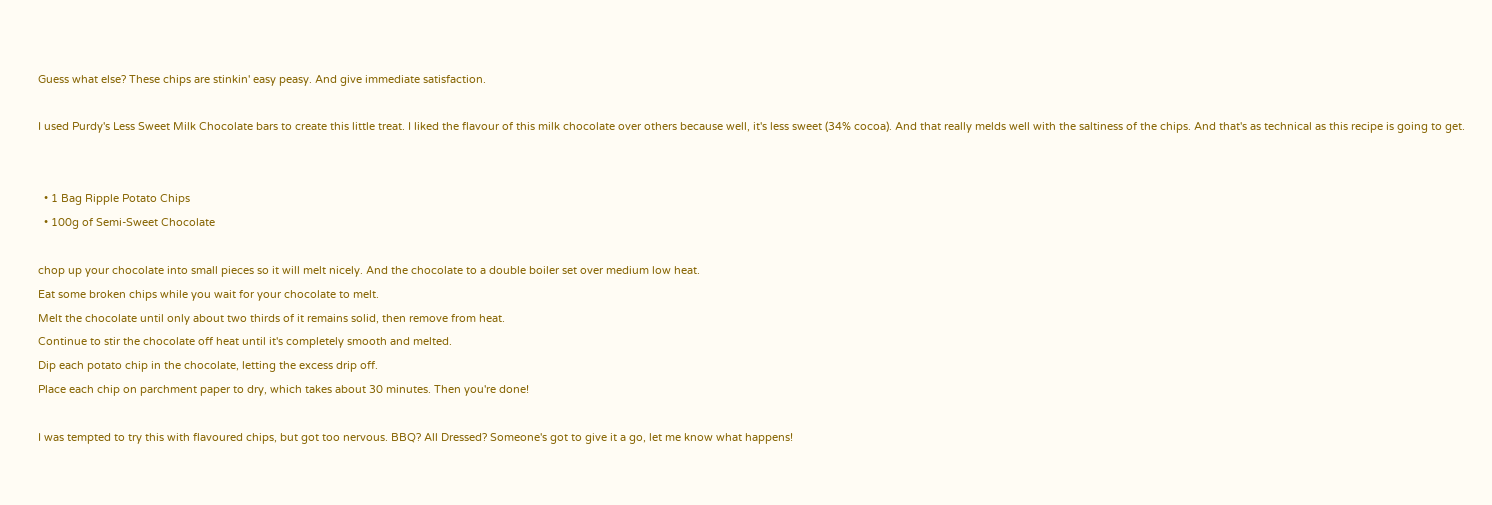Guess what else? These chips are stinkin' easy peasy. And give immediate satisfaction.

I used Purdy's Less Sweet Milk Chocolate bars to create this little treat. I liked the flavour of this milk chocolate over others because well, it's less sweet (34% cocoa). And that really melds well with the saltiness of the chips. And that's as technical as this recipe is going to get.


  • 1 Bag Ripple Potato Chips
  • 100g of Semi-Sweet Chocolate

chop up your chocolate into small pieces so it will melt nicely. And the chocolate to a double boiler set over medium low heat.
Eat some broken chips while you wait for your chocolate to melt.
Melt the chocolate until only about two thirds of it remains solid, then remove from heat.
Continue to stir the chocolate off heat until it's completely smooth and melted.
Dip each potato chip in the chocolate, letting the excess drip off.
Place each chip on parchment paper to dry, which takes about 30 minutes. Then you're done!

I was tempted to try this with flavoured chips, but got too nervous. BBQ? All Dressed? Someone's got to give it a go, let me know what happens!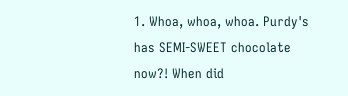1. Whoa, whoa, whoa. Purdy's has SEMI-SWEET chocolate now?! When did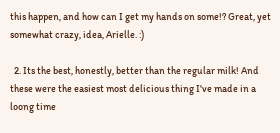this happen, and how can I get my hands on some!? Great, yet somewhat crazy, idea, Arielle. :)

  2. Its the best, honestly, better than the regular milk! And these were the easiest most delicious thing I've made in a loong time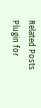Related Posts Plugin for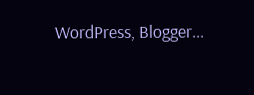WordPress, Blogger...